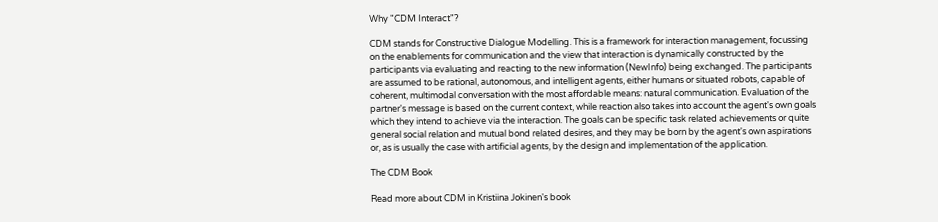Why "CDM Interact"?

CDM stands for Constructive Dialogue Modelling. This is a framework for interaction management, focussing on the enablements for communication and the view that interaction is dynamically constructed by the participants via evaluating and reacting to the new information (NewInfo) being exchanged. The participants are assumed to be rational, autonomous, and intelligent agents, either humans or situated robots, capable of coherent, multimodal conversation with the most affordable means: natural communication. Evaluation of the partner's message is based on the current context, while reaction also takes into account the agent's own goals which they intend to achieve via the interaction. The goals can be specific task related achievements or quite general social relation and mutual bond related desires, and they may be born by the agent's own aspirations or, as is usually the case with artificial agents, by the design and implementation of the application.

The CDM Book

Read more about CDM in Kristiina Jokinen's book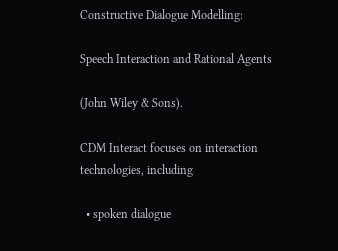Constructive Dialogue Modelling:

Speech Interaction and Rational Agents

(John Wiley & Sons).

CDM Interact focuses on interaction technologies, including

  • spoken dialogue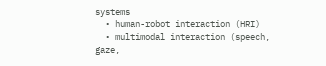systems
  • human-robot interaction (HRI)
  • multimodal interaction (speech, gaze,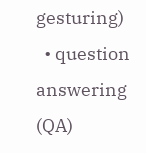gesturing)
  • question answering (QA)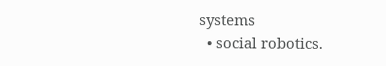systems
  • social robotics.